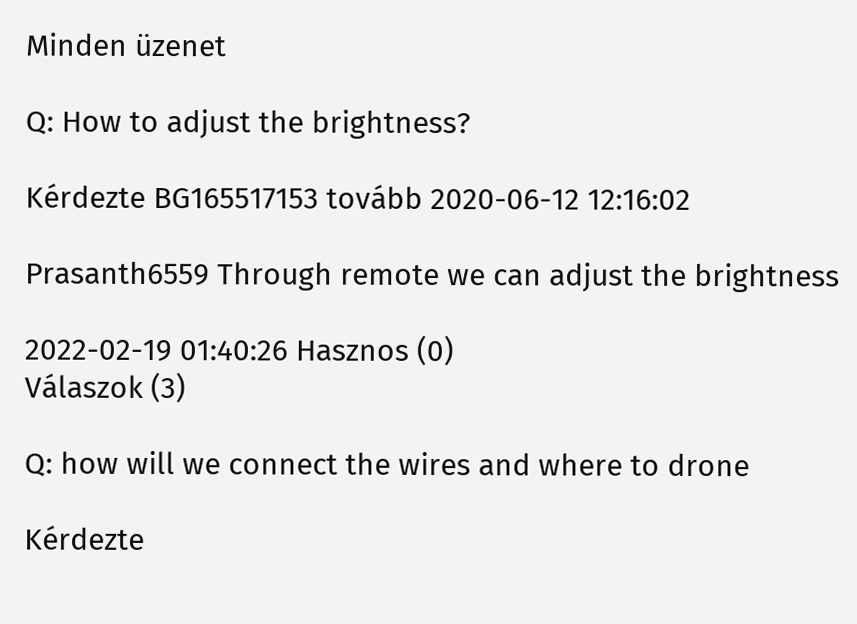Minden üzenet

Q: How to adjust the brightness?

Kérdezte BG165517153 tovább 2020-06-12 12:16:02

Prasanth6559 Through remote we can adjust the brightness

2022-02-19 01:40:26 Hasznos (0)
Válaszok (3)

Q: how will we connect the wires and where to drone

Kérdezte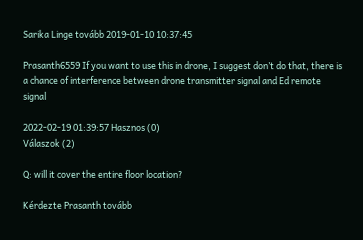Sarika Linge tovább 2019-01-10 10:37:45

Prasanth6559 If you want to use this in drone, I suggest don’t do that, there is a chance of interference between drone transmitter signal and Ed remote signal

2022-02-19 01:39:57 Hasznos (0)
Válaszok (2)

Q: will it cover the entire floor location?

Kérdezte Prasanth tovább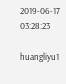2019-06-17 03:28:23

huangliyu1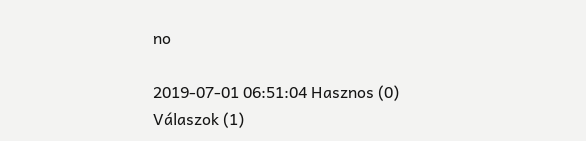no

2019-07-01 06:51:04 Hasznos (0)
Válaszok (1)